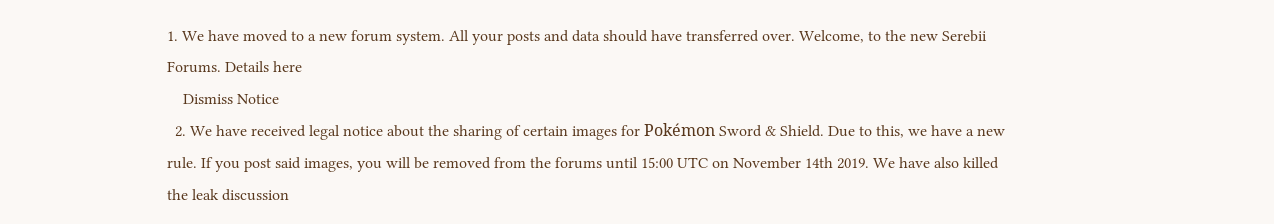1. We have moved to a new forum system. All your posts and data should have transferred over. Welcome, to the new Serebii Forums. Details here
    Dismiss Notice
  2. We have received legal notice about the sharing of certain images for Pokémon Sword & Shield. Due to this, we have a new rule. If you post said images, you will be removed from the forums until 15:00 UTC on November 14th 2019. We have also killed the leak discussion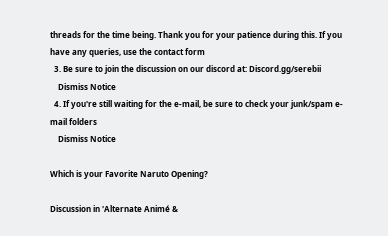threads for the time being. Thank you for your patience during this. If you have any queries, use the contact form
  3. Be sure to join the discussion on our discord at: Discord.gg/serebii
    Dismiss Notice
  4. If you're still waiting for the e-mail, be sure to check your junk/spam e-mail folders
    Dismiss Notice

Which is your Favorite Naruto Opening?

Discussion in 'Alternate Animé &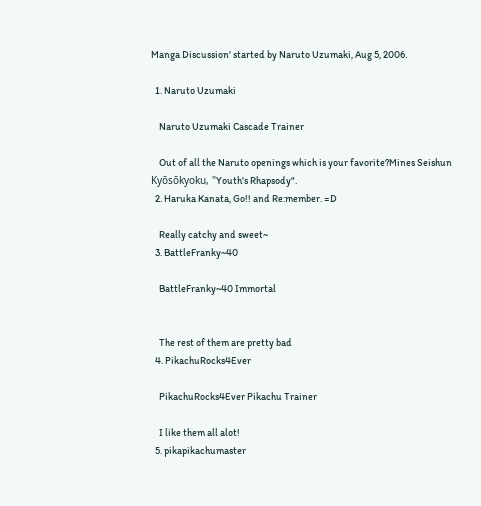Manga Discussion' started by Naruto Uzumaki, Aug 5, 2006.

  1. Naruto Uzumaki

    Naruto Uzumaki Cascade Trainer

    Out of all the Naruto openings which is your favorite?Mines Seishun Kyōsōkyoku, "Youth's Rhapsody".
  2. Haruka Kanata, Go!! and Re:member. =D

    Really catchy and sweet~
  3. BattleFranky~40

    BattleFranky~40 Immortal


    The rest of them are pretty bad
  4. PikachuRocks4Ever

    PikachuRocks4Ever Pikachu Trainer

    I like them all alot!
  5. pikapikachumaster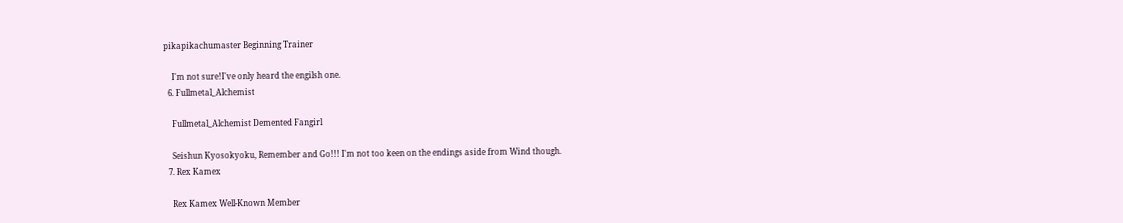pikapikachumaster Beginning Trainer

    I'm not sure!I've only heard the engilsh one.
  6. Fullmetal_Alchemist

    Fullmetal_Alchemist Demented Fangirl

    Seishun Kyosokyoku, Remember and Go!!! I'm not too keen on the endings aside from Wind though.
  7. Rex Kamex

    Rex Kamex Well-Known Member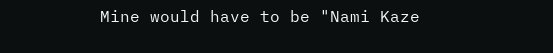Mine would have to be "Nami Kaze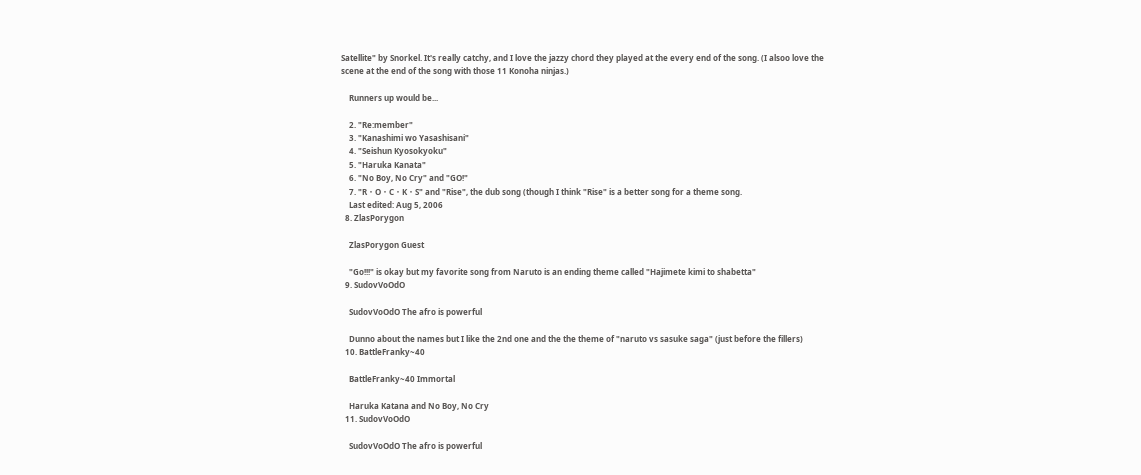Satellite" by Snorkel. It's really catchy, and I love the jazzy chord they played at the every end of the song. (I alsoo love the scene at the end of the song with those 11 Konoha ninjas.)

    Runners up would be...

    2. "Re:member"
    3. "Kanashimi wo Yasashisani"
    4. "Seishun Kyosokyoku"
    5. "Haruka Kanata"
    6. "No Boy, No Cry" and "GO!"
    7. "R・O・C・K・S" and "Rise", the dub song (though I think "Rise" is a better song for a theme song.
    Last edited: Aug 5, 2006
  8. ZlasPorygon

    ZlasPorygon Guest

    "Go!!!" is okay but my favorite song from Naruto is an ending theme called "Hajimete kimi to shabetta"
  9. SudovVoOdO

    SudovVoOdO The afro is powerful

    Dunno about the names but I like the 2nd one and the the theme of "naruto vs sasuke saga" (just before the fillers)
  10. BattleFranky~40

    BattleFranky~40 Immortal

    Haruka Katana and No Boy, No Cry
  11. SudovVoOdO

    SudovVoOdO The afro is powerful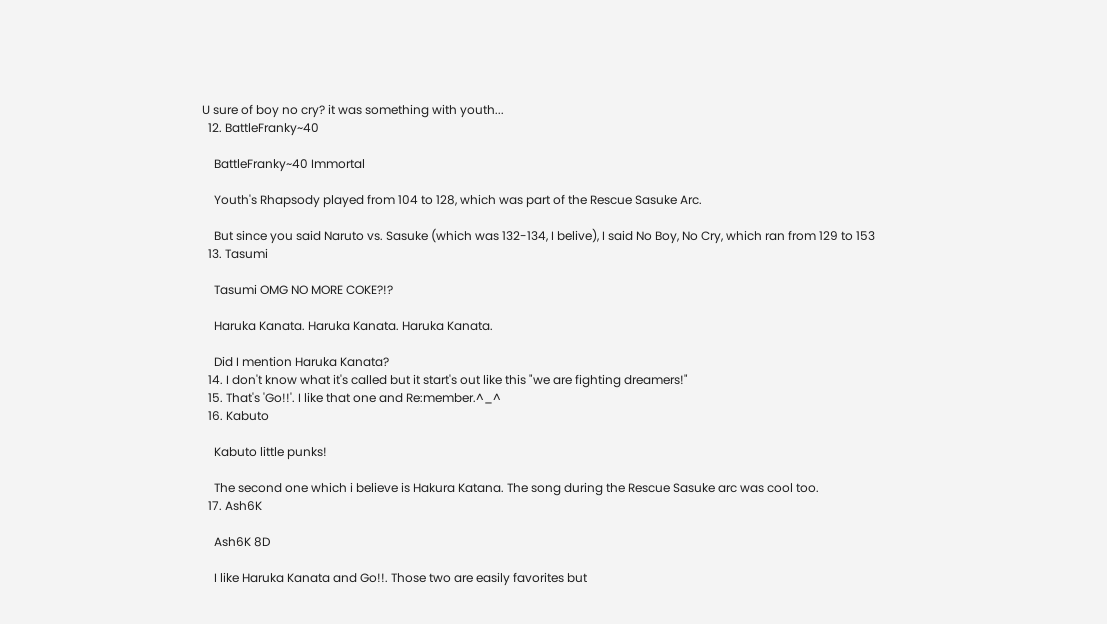U sure of boy no cry? it was something with youth...
  12. BattleFranky~40

    BattleFranky~40 Immortal

    Youth's Rhapsody played from 104 to 128, which was part of the Rescue Sasuke Arc.

    But since you said Naruto vs. Sasuke (which was 132-134, I belive), I said No Boy, No Cry, which ran from 129 to 153
  13. Tasumi

    Tasumi OMG NO MORE COKE?!?

    Haruka Kanata. Haruka Kanata. Haruka Kanata.

    Did I mention Haruka Kanata?
  14. I don't know what it's called but it start's out like this "we are fighting dreamers!"
  15. That's 'Go!!'. I like that one and Re:member.^_^
  16. Kabuto

    Kabuto little punks!

    The second one which i believe is Hakura Katana. The song during the Rescue Sasuke arc was cool too.
  17. Ash6K

    Ash6K 8D

    I like Haruka Kanata and Go!!. Those two are easily favorites but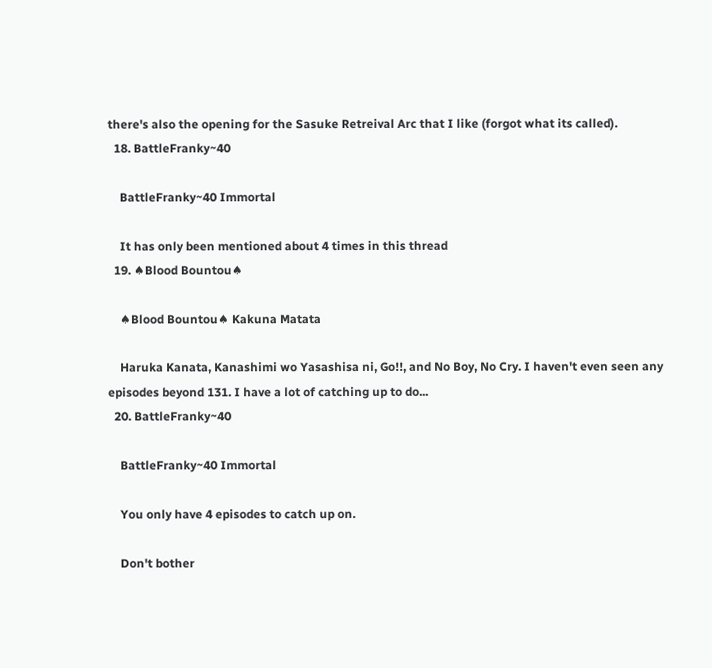there's also the opening for the Sasuke Retreival Arc that I like (forgot what its called).
  18. BattleFranky~40

    BattleFranky~40 Immortal

    It has only been mentioned about 4 times in this thread
  19. ♠Blood Bountou♠

    ♠Blood Bountou♠ Kakuna Matata

    Haruka Kanata, Kanashimi wo Yasashisa ni, Go!!, and No Boy, No Cry. I haven't even seen any episodes beyond 131. I have a lot of catching up to do...
  20. BattleFranky~40

    BattleFranky~40 Immortal

    You only have 4 episodes to catch up on.

    Don't bother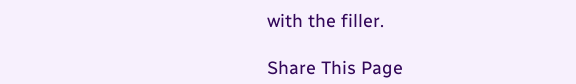with the filler.

Share This Page